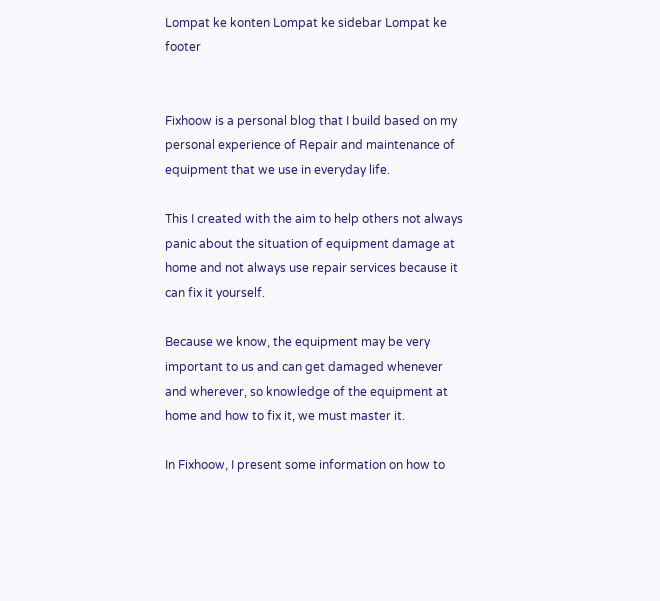Lompat ke konten Lompat ke sidebar Lompat ke footer


Fixhoow is a personal blog that I build based on my personal experience of Repair and maintenance of equipment that we use in everyday life.

This I created with the aim to help others not always panic about the situation of equipment damage at home and not always use repair services because it can fix it yourself.

Because we know, the equipment may be very important to us and can get damaged whenever and wherever, so knowledge of the equipment at home and how to fix it, we must master it.

In Fixhoow, I present some information on how to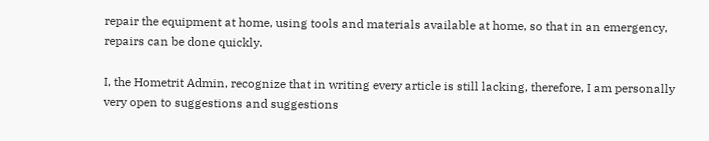repair the equipment at home, using tools and materials available at home, so that in an emergency, repairs can be done quickly.

I, the Hometrit Admin, recognize that in writing every article is still lacking, therefore, I am personally very open to suggestions and suggestions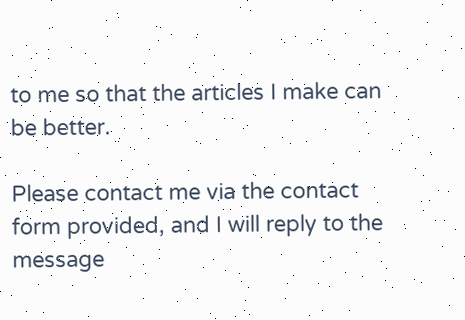to me so that the articles I make can be better.

Please contact me via the contact form provided, and I will reply to the message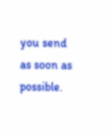you send as soon as possible.